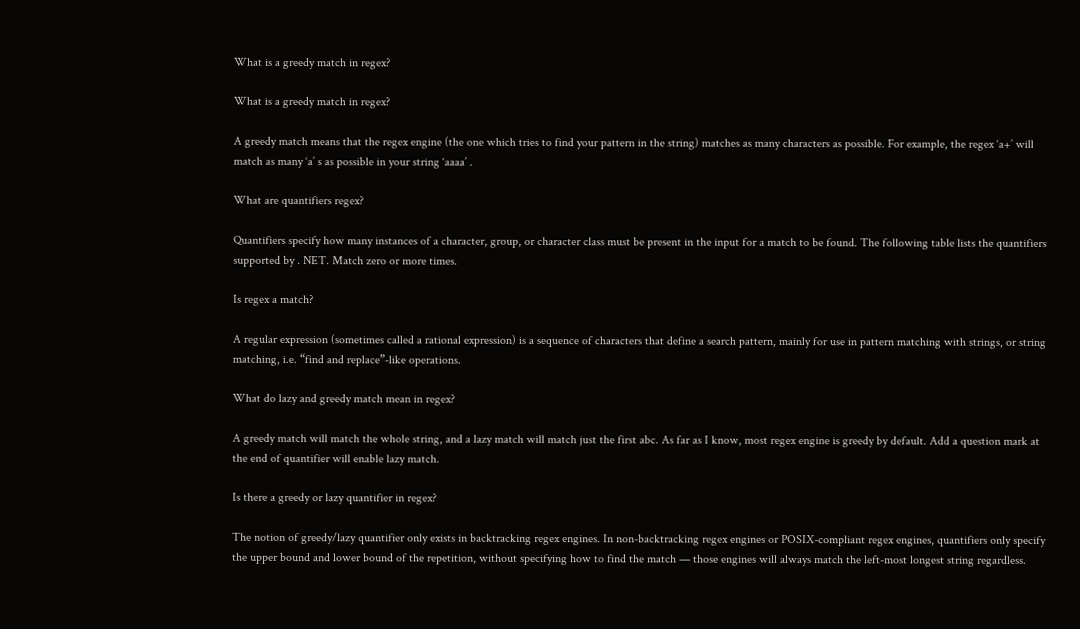What is a greedy match in regex?

What is a greedy match in regex?

A greedy match means that the regex engine (the one which tries to find your pattern in the string) matches as many characters as possible. For example, the regex ‘a+’ will match as many ‘a’ s as possible in your string ‘aaaa’ .

What are quantifiers regex?

Quantifiers specify how many instances of a character, group, or character class must be present in the input for a match to be found. The following table lists the quantifiers supported by . NET. Match zero or more times.

Is regex a match?

A regular expression (sometimes called a rational expression) is a sequence of characters that define a search pattern, mainly for use in pattern matching with strings, or string matching, i.e. “find and replace”-like operations.

What do lazy and greedy match mean in regex?

A greedy match will match the whole string, and a lazy match will match just the first abc. As far as I know, most regex engine is greedy by default. Add a question mark at the end of quantifier will enable lazy match.

Is there a greedy or lazy quantifier in regex?

The notion of greedy/lazy quantifier only exists in backtracking regex engines. In non-backtracking regex engines or POSIX-compliant regex engines, quantifiers only specify the upper bound and lower bound of the repetition, without specifying how to find the match — those engines will always match the left-most longest string regardless.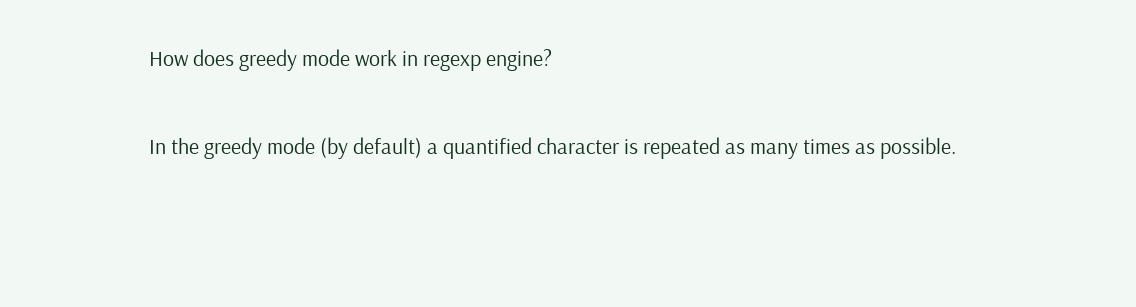How does greedy mode work in regexp engine?

In the greedy mode (by default) a quantified character is repeated as many times as possible.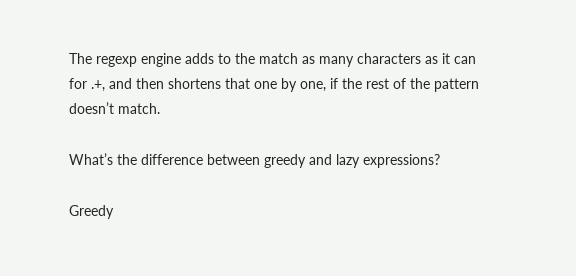The regexp engine adds to the match as many characters as it can for .+, and then shortens that one by one, if the rest of the pattern doesn’t match.

What’s the difference between greedy and lazy expressions?

Greedy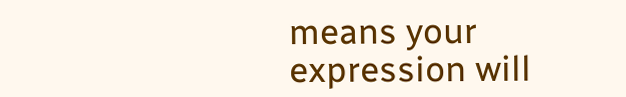means your expression will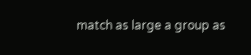match as large a group as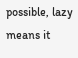possible, lazy means it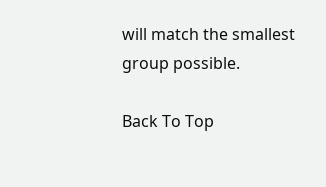will match the smallest group possible.

Back To Top